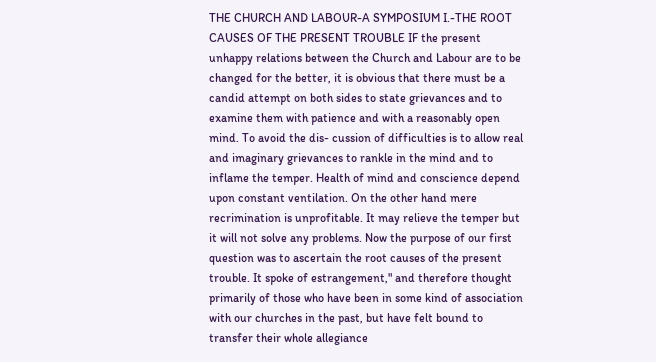THE CHURCH AND LABOUR-A SYMPOSIUM I.-THE ROOT CAUSES OF THE PRESENT TROUBLE IF the present unhappy relations between the Church and Labour are to be changed for the better, it is obvious that there must be a candid attempt on both sides to state grievances and to examine them with patience and with a reasonably open mind. To avoid the dis- cussion of difficulties is to allow real and imaginary grievances to rankle in the mind and to inflame the temper. Health of mind and conscience depend upon constant ventilation. On the other hand mere recrimination is unprofitable. It may relieve the temper but it will not solve any problems. Now the purpose of our first question was to ascertain the root causes of the present trouble. It spoke of estrangement," and therefore thought primarily of those who have been in some kind of association with our churches in the past, but have felt bound to transfer their whole allegiance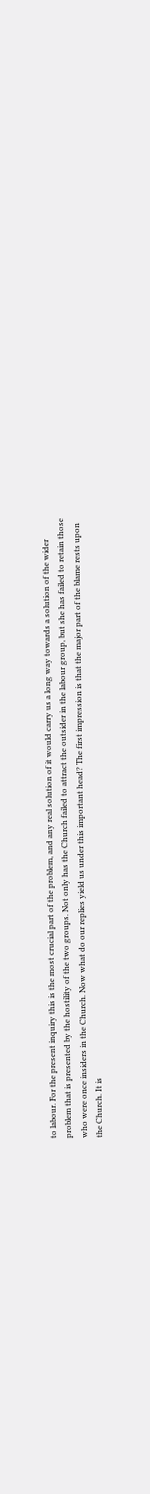to labour. For the present inquiry this is the most crucial part of the problem, and any real solution of it would carry us a long way towards a solution of the wider problem that is presented by the hostility of the two groups. Not only has the Church failed to attract the outsider in the labour group, but she has failed to retain those who were once insiders in the Church. Now what do our replies yield us under this important head? The first impression is that the major part of the blame rests upon the Church. It is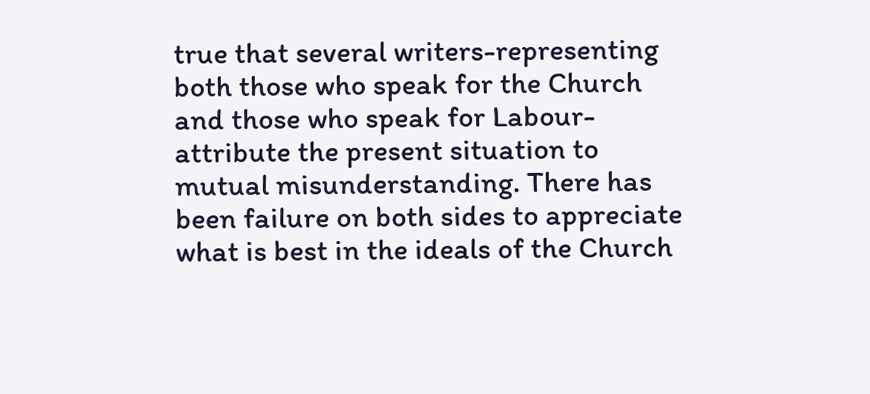true that several writers-representing both those who speak for the Church and those who speak for Labour-attribute the present situation to mutual misunderstanding. There has been failure on both sides to appreciate what is best in the ideals of the Church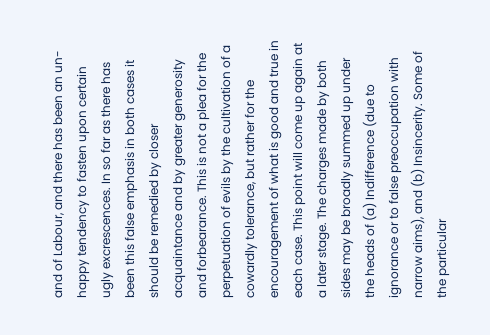and of Labour, and there has been an un- happy tendency to fasten upon certain ugly excrescences. In so far as there has been this false emphasis in both cases it should be remedied by closer acquaintance and by greater generosity and forbearance. This is not a plea for the perpetuation of evils by the cultivation of a cowardly tolerance, but rather for the encouragement of what is good and true in each case. This point will come up again at a later stage. The charges made by both sides may be broadly summed up under the heads of (a) Indifference (due to ignorance or to false preoccupation with narrow aims), and (b) Insincerity. Some of the particular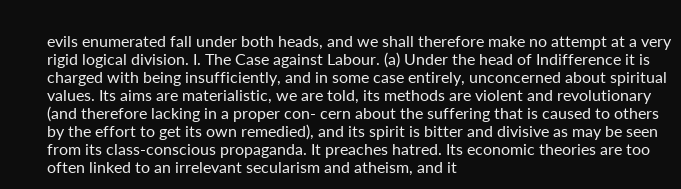evils enumerated fall under both heads, and we shall therefore make no attempt at a very rigid logical division. I. The Case against Labour. (a) Under the head of Indifference it is charged with being insufficiently, and in some case entirely, unconcerned about spiritual values. Its aims are materialistic, we are told, its methods are violent and revolutionary (and therefore lacking in a proper con- cern about the suffering that is caused to others by the effort to get its own remedied), and its spirit is bitter and divisive as may be seen from its class-conscious propaganda. It preaches hatred. Its economic theories are too often linked to an irrelevant secularism and atheism, and it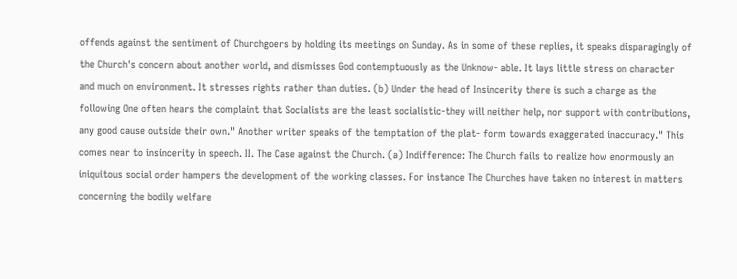offends against the sentiment of Churchgoers by holding its meetings on Sunday. As in some of these replies, it speaks disparagingly of the Church's concern about another world, and dismisses God contemptuously as the Unknow- able. It lays little stress on character and much on environment. It stresses rights rather than duties. (b) Under the head of Insincerity there is such a charge as the following One often hears the complaint that Socialists are the least socialistic-they will neither help, nor support with contributions, any good cause outside their own." Another writer speaks of the temptation of the plat- form towards exaggerated inaccuracy." This comes near to insincerity in speech. II. The Case against the Church. (a) Indifference: The Church fails to realize how enormously an iniquitous social order hampers the development of the working classes. For instance The Churches have taken no interest in matters concerning the bodily welfare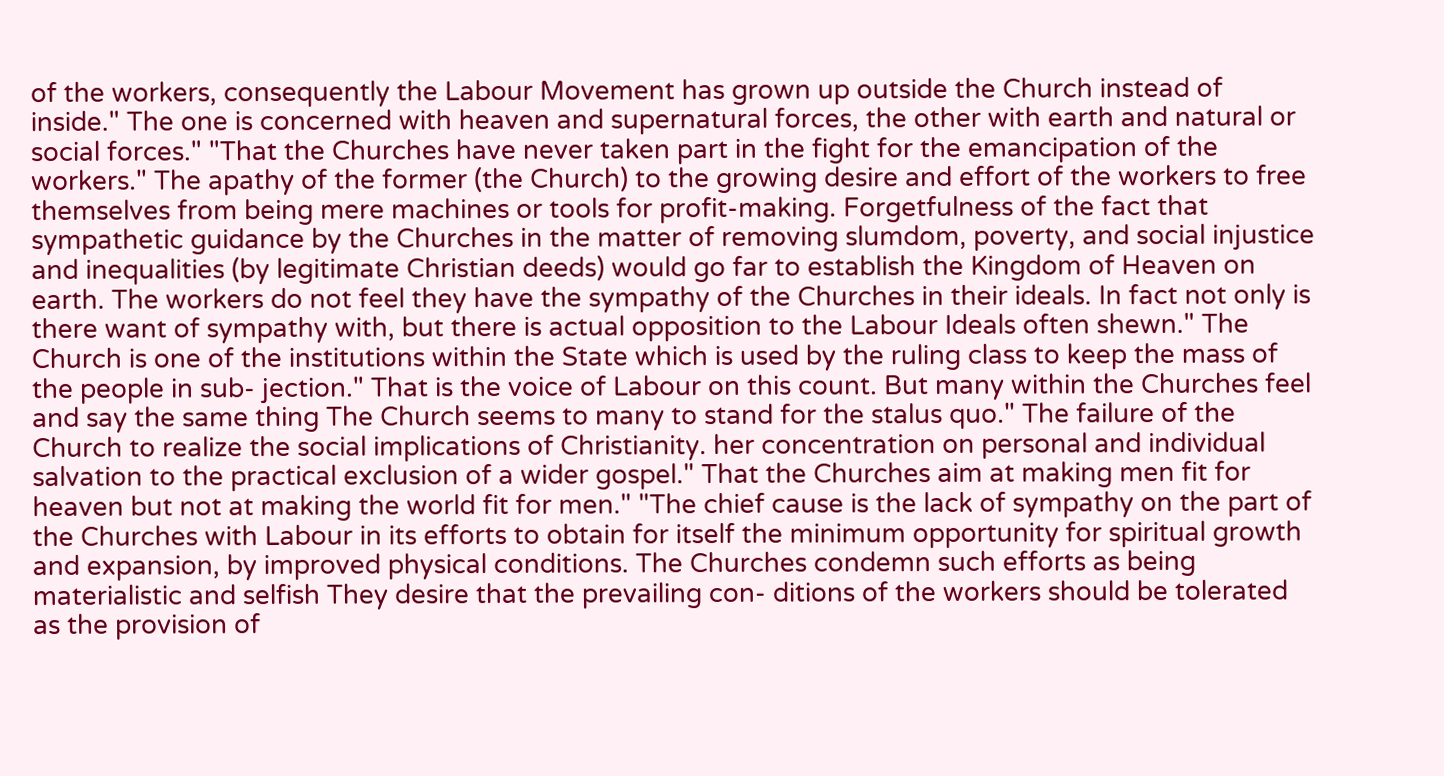of the workers, consequently the Labour Movement has grown up outside the Church instead of inside." The one is concerned with heaven and supernatural forces, the other with earth and natural or social forces." "That the Churches have never taken part in the fight for the emancipation of the workers." The apathy of the former (the Church) to the growing desire and effort of the workers to free themselves from being mere machines or tools for profit-making. Forgetfulness of the fact that sympathetic guidance by the Churches in the matter of removing slumdom, poverty, and social injustice and inequalities (by legitimate Christian deeds) would go far to establish the Kingdom of Heaven on earth. The workers do not feel they have the sympathy of the Churches in their ideals. In fact not only is there want of sympathy with, but there is actual opposition to the Labour Ideals often shewn." The Church is one of the institutions within the State which is used by the ruling class to keep the mass of the people in sub- jection." That is the voice of Labour on this count. But many within the Churches feel and say the same thing The Church seems to many to stand for the stalus quo." The failure of the Church to realize the social implications of Christianity. her concentration on personal and individual salvation to the practical exclusion of a wider gospel." That the Churches aim at making men fit for heaven but not at making the world fit for men." "The chief cause is the lack of sympathy on the part of the Churches with Labour in its efforts to obtain for itself the minimum opportunity for spiritual growth and expansion, by improved physical conditions. The Churches condemn such efforts as being materialistic and selfish They desire that the prevailing con- ditions of the workers should be tolerated as the provision of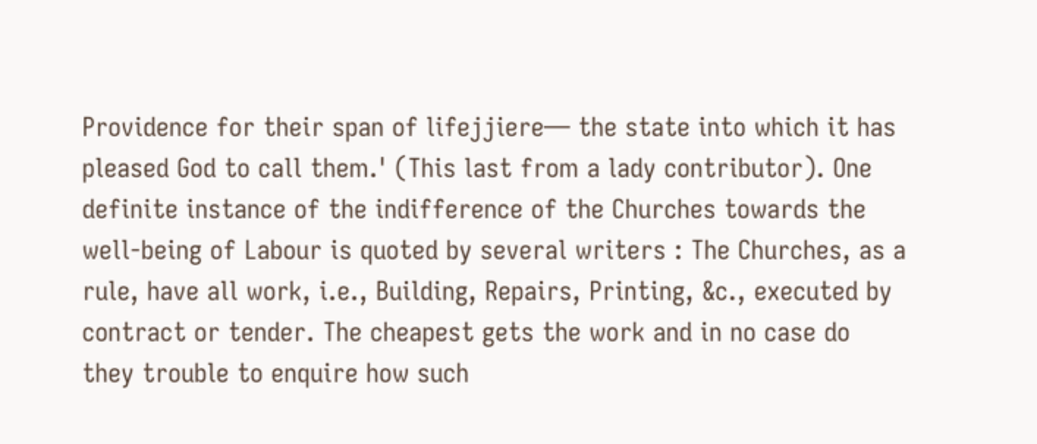Providence for their span of lifejjiere— the state into which it has pleased God to call them.' (This last from a lady contributor). One definite instance of the indifference of the Churches towards the well-being of Labour is quoted by several writers : The Churches, as a rule, have all work, i.e., Building, Repairs, Printing, &c., executed by contract or tender. The cheapest gets the work and in no case do they trouble to enquire how such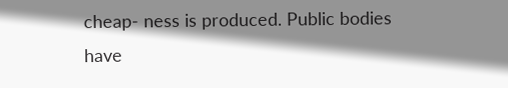cheap- ness is produced. Public bodies have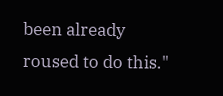been already roused to do this."